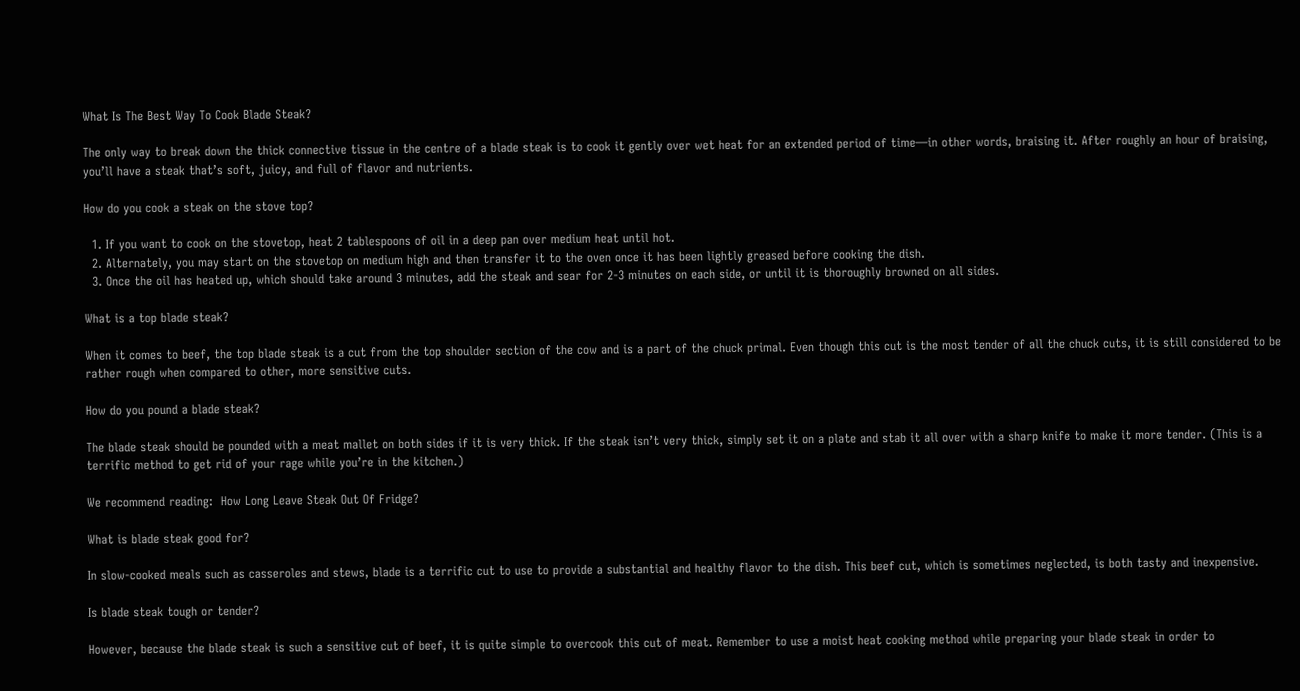What Is The Best Way To Cook Blade Steak?

The only way to break down the thick connective tissue in the centre of a blade steak is to cook it gently over wet heat for an extended period of time—in other words, braising it. After roughly an hour of braising, you’ll have a steak that’s soft, juicy, and full of flavor and nutrients.

How do you cook a steak on the stove top?

  1. If you want to cook on the stovetop, heat 2 tablespoons of oil in a deep pan over medium heat until hot.
  2. Alternately, you may start on the stovetop on medium high and then transfer it to the oven once it has been lightly greased before cooking the dish.
  3. Once the oil has heated up, which should take around 3 minutes, add the steak and sear for 2-3 minutes on each side, or until it is thoroughly browned on all sides.

What is a top blade steak?

When it comes to beef, the top blade steak is a cut from the top shoulder section of the cow and is a part of the chuck primal. Even though this cut is the most tender of all the chuck cuts, it is still considered to be rather rough when compared to other, more sensitive cuts.

How do you pound a blade steak?

The blade steak should be pounded with a meat mallet on both sides if it is very thick. If the steak isn’t very thick, simply set it on a plate and stab it all over with a sharp knife to make it more tender. (This is a terrific method to get rid of your rage while you’re in the kitchen.)

We recommend reading:  How Long Leave Steak Out Of Fridge?

What is blade steak good for?

In slow-cooked meals such as casseroles and stews, blade is a terrific cut to use to provide a substantial and healthy flavor to the dish. This beef cut, which is sometimes neglected, is both tasty and inexpensive.

Is blade steak tough or tender?

However, because the blade steak is such a sensitive cut of beef, it is quite simple to overcook this cut of meat. Remember to use a moist heat cooking method while preparing your blade steak in order to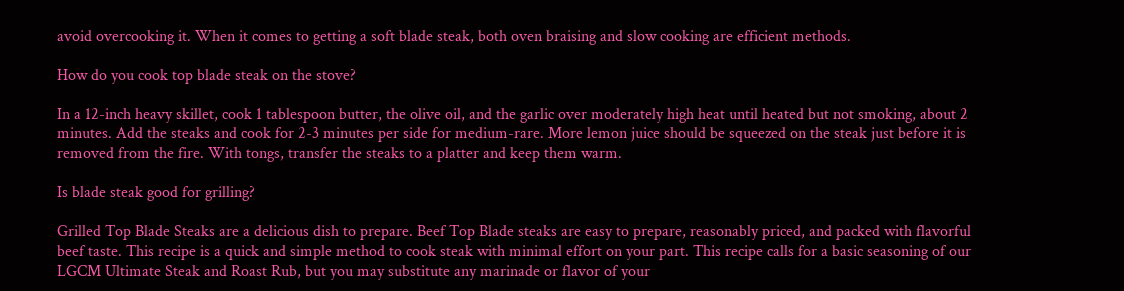avoid overcooking it. When it comes to getting a soft blade steak, both oven braising and slow cooking are efficient methods.

How do you cook top blade steak on the stove?

In a 12-inch heavy skillet, cook 1 tablespoon butter, the olive oil, and the garlic over moderately high heat until heated but not smoking, about 2 minutes. Add the steaks and cook for 2-3 minutes per side for medium-rare. More lemon juice should be squeezed on the steak just before it is removed from the fire. With tongs, transfer the steaks to a platter and keep them warm.

Is blade steak good for grilling?

Grilled Top Blade Steaks are a delicious dish to prepare. Beef Top Blade steaks are easy to prepare, reasonably priced, and packed with flavorful beef taste. This recipe is a quick and simple method to cook steak with minimal effort on your part. This recipe calls for a basic seasoning of our LGCM Ultimate Steak and Roast Rub, but you may substitute any marinade or flavor of your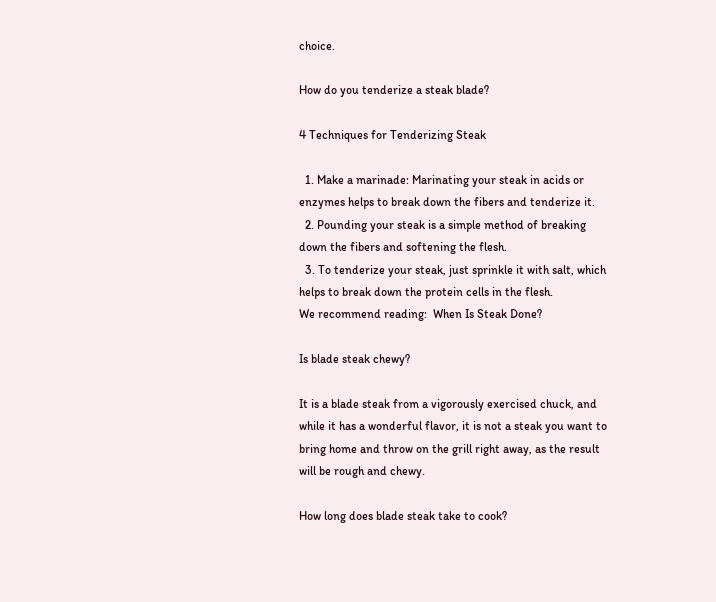choice.

How do you tenderize a steak blade?

4 Techniques for Tenderizing Steak

  1. Make a marinade: Marinating your steak in acids or enzymes helps to break down the fibers and tenderize it.
  2. Pounding your steak is a simple method of breaking down the fibers and softening the flesh.
  3. To tenderize your steak, just sprinkle it with salt, which helps to break down the protein cells in the flesh.
We recommend reading:  When Is Steak Done?

Is blade steak chewy?

It is a blade steak from a vigorously exercised chuck, and while it has a wonderful flavor, it is not a steak you want to bring home and throw on the grill right away, as the result will be rough and chewy.

How long does blade steak take to cook?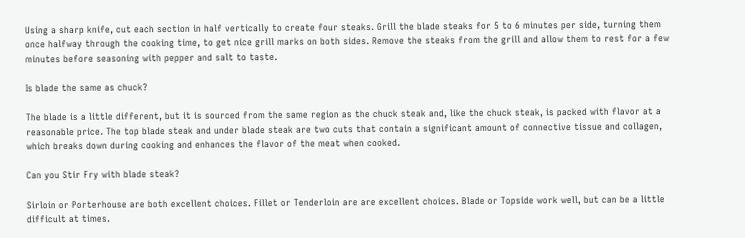Using a sharp knife, cut each section in half vertically to create four steaks. Grill the blade steaks for 5 to 6 minutes per side, turning them once halfway through the cooking time, to get nice grill marks on both sides. Remove the steaks from the grill and allow them to rest for a few minutes before seasoning with pepper and salt to taste.

Is blade the same as chuck?

The blade is a little different, but it is sourced from the same region as the chuck steak and, like the chuck steak, is packed with flavor at a reasonable price. The top blade steak and under blade steak are two cuts that contain a significant amount of connective tissue and collagen, which breaks down during cooking and enhances the flavor of the meat when cooked.

Can you Stir Fry with blade steak?

Sirloin or Porterhouse are both excellent choices. Fillet or Tenderloin are are excellent choices. Blade or Topside work well, but can be a little difficult at times.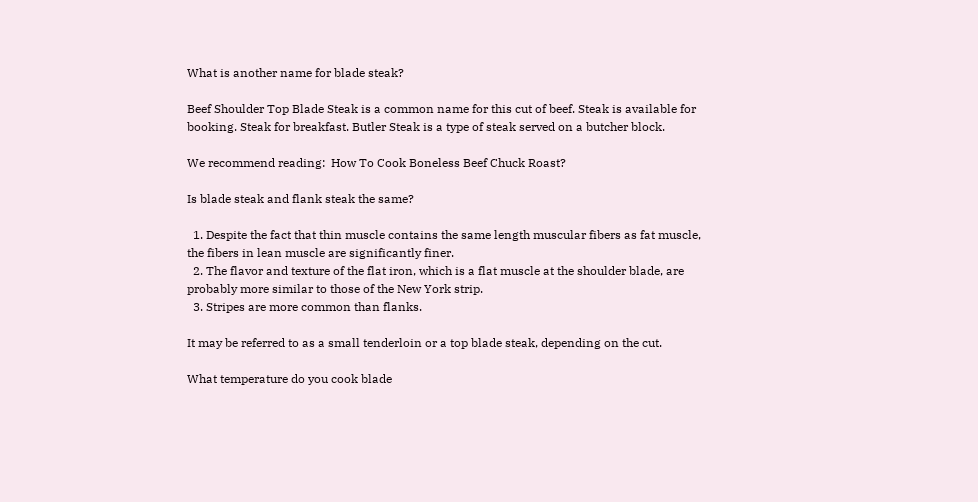What is another name for blade steak?

Beef Shoulder Top Blade Steak is a common name for this cut of beef. Steak is available for booking. Steak for breakfast. Butler Steak is a type of steak served on a butcher block.

We recommend reading:  How To Cook Boneless Beef Chuck Roast?

Is blade steak and flank steak the same?

  1. Despite the fact that thin muscle contains the same length muscular fibers as fat muscle, the fibers in lean muscle are significantly finer.
  2. The flavor and texture of the flat iron, which is a flat muscle at the shoulder blade, are probably more similar to those of the New York strip.
  3. Stripes are more common than flanks.

It may be referred to as a small tenderloin or a top blade steak, depending on the cut.

What temperature do you cook blade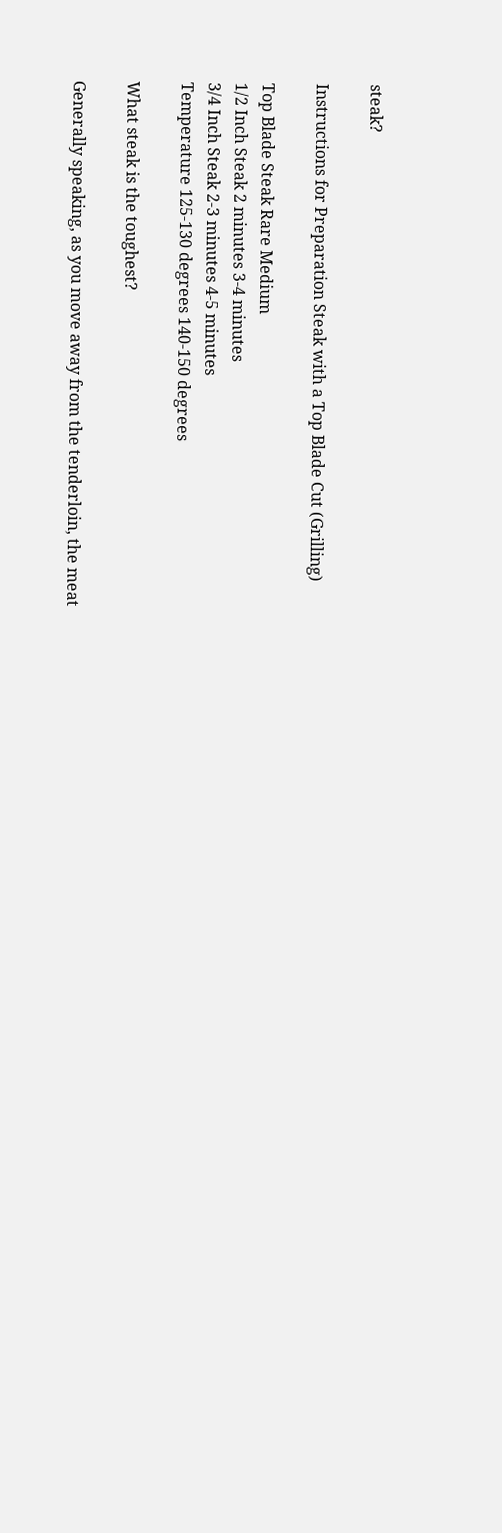steak?

Instructions for Preparation Steak with a Top Blade Cut (Grilling)

Top Blade Steak Rare Medium
1/2 Inch Steak 2 minutes 3-4 minutes
3/4 Inch Steak 2-3 minutes 4-5 minutes
Temperature 125-130 degrees 140-150 degrees

What steak is the toughest?

Generally speaking, as you move away from the tenderloin, the meat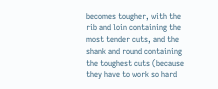becomes tougher, with the rib and loin containing the most tender cuts, and the shank and round containing the toughest cuts (because they have to work so hard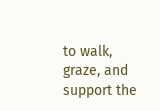to walk, graze, and support the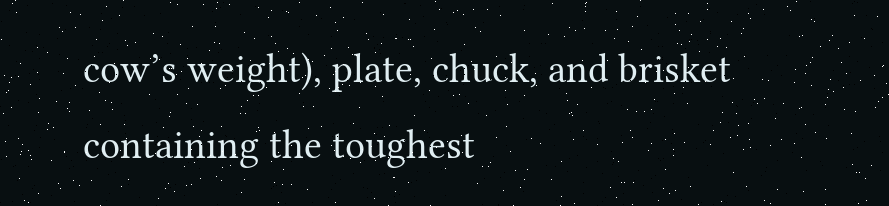cow’s weight), plate, chuck, and brisket containing the toughest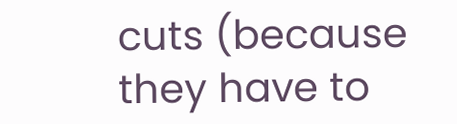cuts (because they have to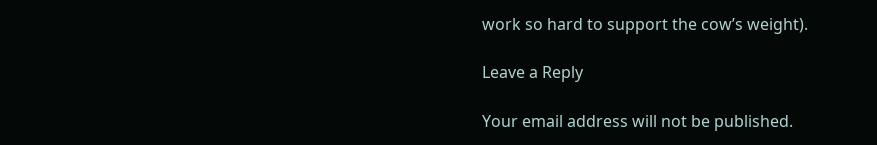work so hard to support the cow’s weight).

Leave a Reply

Your email address will not be published.